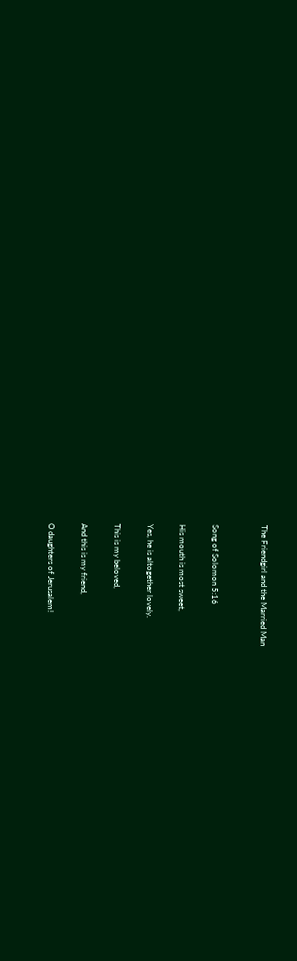The Friendgirl and the Married Man


Song of Solomon 5:16

His mouth is most sweet,

Yes, he is altogether lovely.

This is my beloved,

And this is my friend,

O daughters of Jerusalem!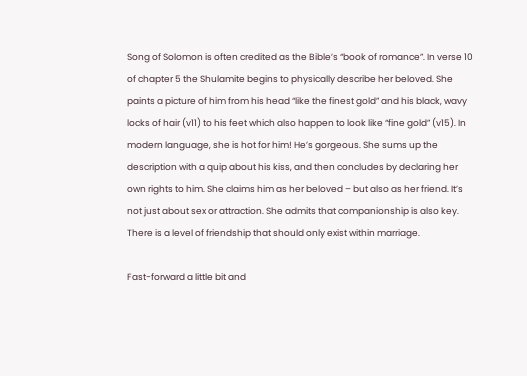Song of Solomon is often credited as the Bible’s “book of romance”. In verse 10 of chapter 5 the Shulamite begins to physically describe her beloved. She paints a picture of him from his head “like the finest gold” and his black, wavy locks of hair (v11) to his feet which also happen to look like “fine gold” (v15). In modern language, she is hot for him! He’s gorgeous. She sums up the description with a quip about his kiss, and then concludes by declaring her own rights to him. She claims him as her beloved – but also as her friend. It’s not just about sex or attraction. She admits that companionship is also key. There is a level of friendship that should only exist within marriage.

Fast-forward a little bit and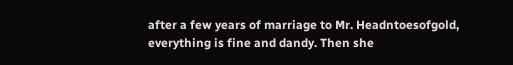after a few years of marriage to Mr. Headntoesofgold, everything is fine and dandy. Then she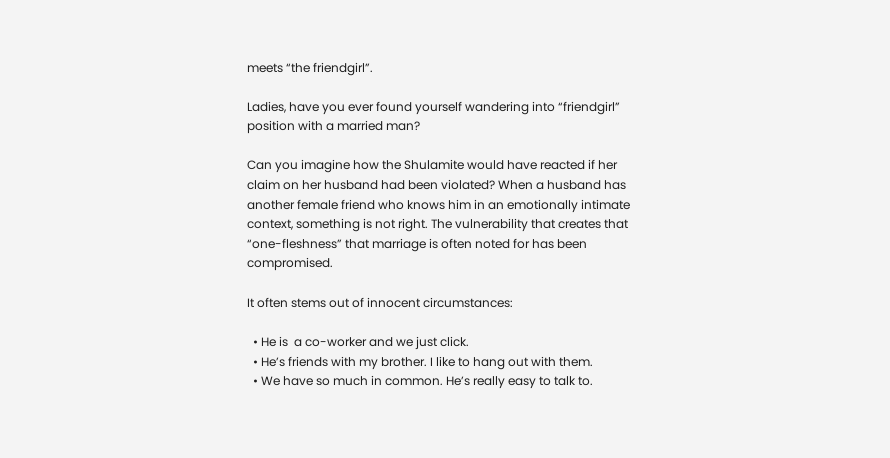meets “the friendgirl”.

Ladies, have you ever found yourself wandering into “friendgirl” position with a married man?

Can you imagine how the Shulamite would have reacted if her claim on her husband had been violated? When a husband has another female friend who knows him in an emotionally intimate context, something is not right. The vulnerability that creates that “one-fleshness” that marriage is often noted for has been compromised.

It often stems out of innocent circumstances:

  • He is  a co-worker and we just click.
  • He’s friends with my brother. I like to hang out with them.
  • We have so much in common. He’s really easy to talk to.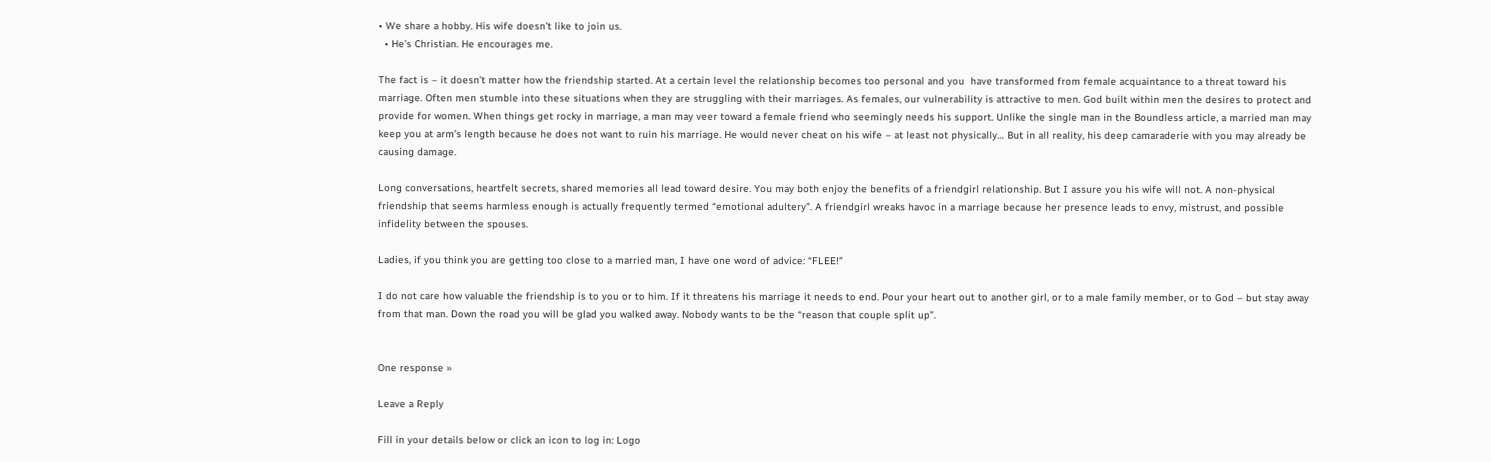• We share a hobby. His wife doesn’t like to join us.
  • He’s Christian. He encourages me.

The fact is – it doesn’t matter how the friendship started. At a certain level the relationship becomes too personal and you  have transformed from female acquaintance to a threat toward his marriage. Often men stumble into these situations when they are struggling with their marriages. As females, our vulnerability is attractive to men. God built within men the desires to protect and provide for women. When things get rocky in marriage, a man may veer toward a female friend who seemingly needs his support. Unlike the single man in the Boundless article, a married man may keep you at arm’s length because he does not want to ruin his marriage. He would never cheat on his wife – at least not physically… But in all reality, his deep camaraderie with you may already be causing damage.

Long conversations, heartfelt secrets, shared memories all lead toward desire. You may both enjoy the benefits of a friendgirl relationship. But I assure you his wife will not. A non-physical friendship that seems harmless enough is actually frequently termed “emotional adultery”. A friendgirl wreaks havoc in a marriage because her presence leads to envy, mistrust, and possible infidelity between the spouses.

Ladies, if you think you are getting too close to a married man, I have one word of advice: “FLEE!”

I do not care how valuable the friendship is to you or to him. If it threatens his marriage it needs to end. Pour your heart out to another girl, or to a male family member, or to God – but stay away from that man. Down the road you will be glad you walked away. Nobody wants to be the “reason that couple split up”.


One response »

Leave a Reply

Fill in your details below or click an icon to log in: Logo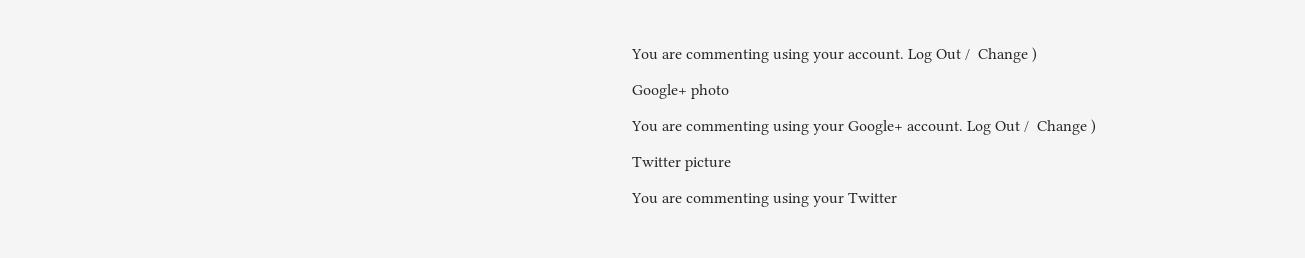You are commenting using your account. Log Out /  Change )

Google+ photo

You are commenting using your Google+ account. Log Out /  Change )

Twitter picture

You are commenting using your Twitter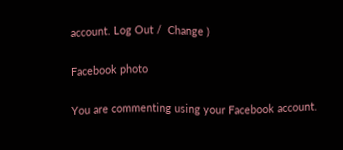account. Log Out /  Change )

Facebook photo

You are commenting using your Facebook account.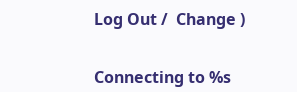Log Out /  Change )


Connecting to %s